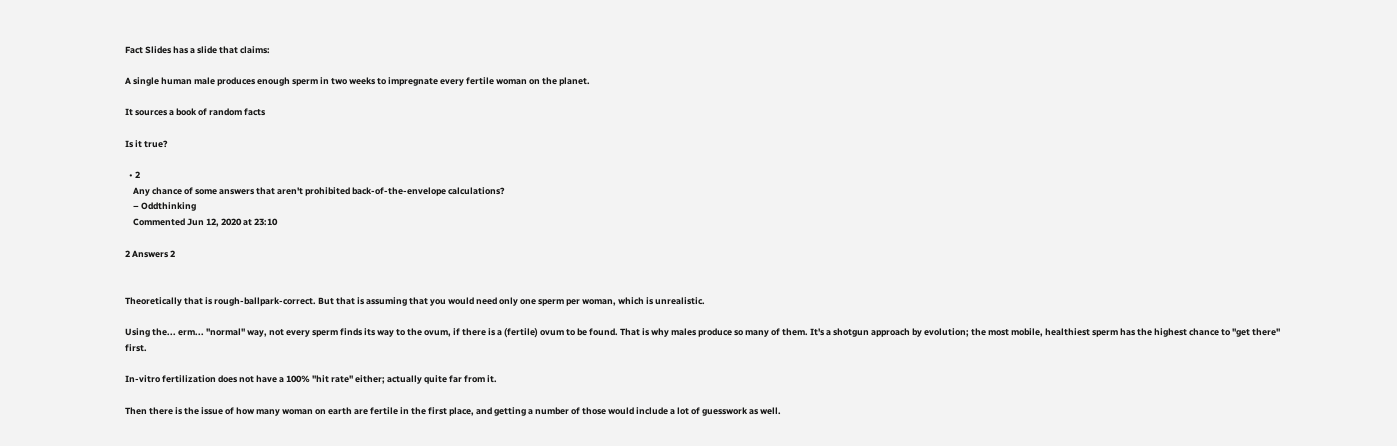Fact Slides has a slide that claims:

A single human male produces enough sperm in two weeks to impregnate every fertile woman on the planet.

It sources a book of random facts

Is it true?

  • 2
    Any chance of some answers that aren't prohibited back-of-the-envelope calculations?
    – Oddthinking
    Commented Jun 12, 2020 at 23:10

2 Answers 2


Theoretically that is rough-ballpark-correct. But that is assuming that you would need only one sperm per woman, which is unrealistic.

Using the... erm... "normal" way, not every sperm finds its way to the ovum, if there is a (fertile) ovum to be found. That is why males produce so many of them. It's a shotgun approach by evolution; the most mobile, healthiest sperm has the highest chance to "get there" first.

In-vitro fertilization does not have a 100% "hit rate" either; actually quite far from it.

Then there is the issue of how many woman on earth are fertile in the first place, and getting a number of those would include a lot of guesswork as well.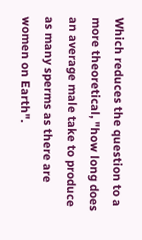Which reduces the question to a more theoretical, "how long does an average male take to produce as many sperms as there are women on Earth".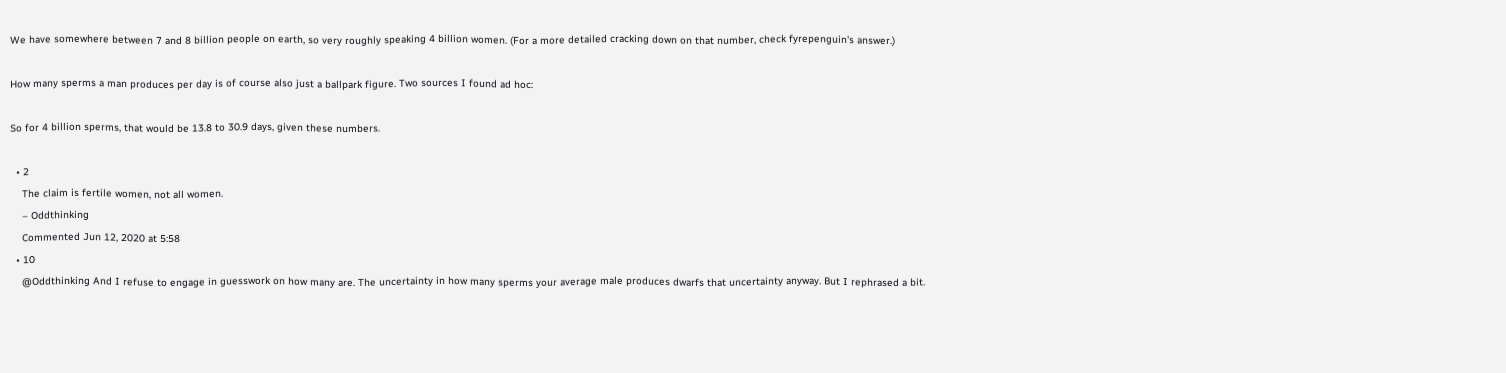We have somewhere between 7 and 8 billion people on earth, so very roughly speaking 4 billion women. (For a more detailed cracking down on that number, check fyrepenguin's answer.)

How many sperms a man produces per day is of course also just a ballpark figure. Two sources I found ad hoc:

So for 4 billion sperms, that would be 13.8 to 30.9 days, given these numbers.

  • 2
    The claim is fertile women, not all women.
    – Oddthinking
    Commented Jun 12, 2020 at 5:58
  • 10
    @Oddthinking And I refuse to engage in guesswork on how many are. The uncertainty in how many sperms your average male produces dwarfs that uncertainty anyway. But I rephrased a bit.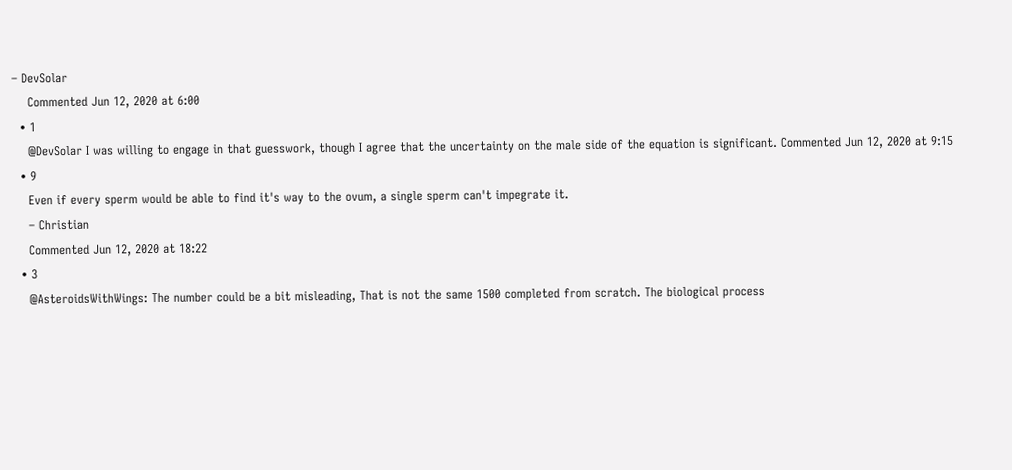– DevSolar
    Commented Jun 12, 2020 at 6:00
  • 1
    @DevSolar I was willing to engage in that guesswork, though I agree that the uncertainty on the male side of the equation is significant. Commented Jun 12, 2020 at 9:15
  • 9
    Even if every sperm would be able to find it's way to the ovum, a single sperm can't impegrate it.
    – Christian
    Commented Jun 12, 2020 at 18:22
  • 3
    @AsteroidsWithWings: The number could be a bit misleading, That is not the same 1500 completed from scratch. The biological process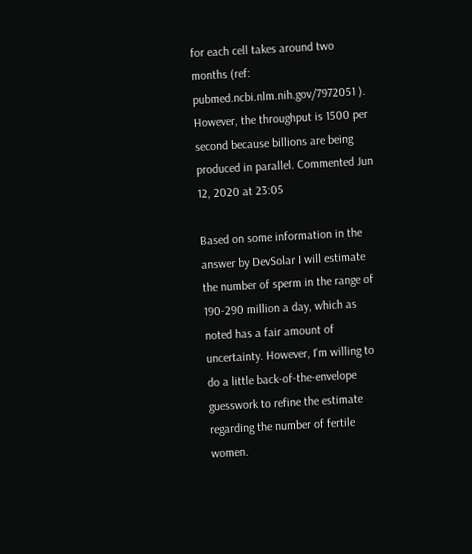for each cell takes around two months (ref: pubmed.ncbi.nlm.nih.gov/7972051 ). However, the throughput is 1500 per second because billions are being produced in parallel. Commented Jun 12, 2020 at 23:05

Based on some information in the answer by DevSolar I will estimate the number of sperm in the range of 190-290 million a day, which as noted has a fair amount of uncertainty. However, I'm willing to do a little back-of-the-envelope guesswork to refine the estimate regarding the number of fertile women.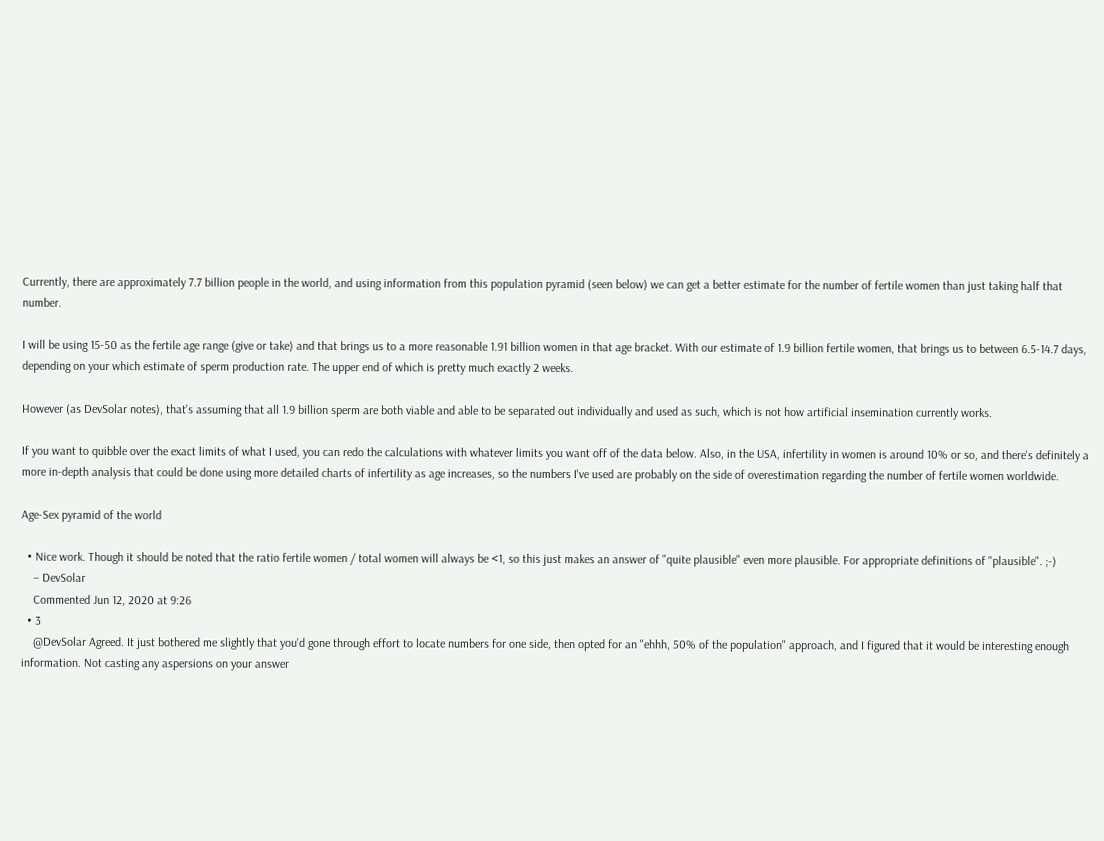Currently, there are approximately 7.7 billion people in the world, and using information from this population pyramid (seen below) we can get a better estimate for the number of fertile women than just taking half that number.

I will be using 15-50 as the fertile age range (give or take) and that brings us to a more reasonable 1.91 billion women in that age bracket. With our estimate of 1.9 billion fertile women, that brings us to between 6.5-14.7 days, depending on your which estimate of sperm production rate. The upper end of which is pretty much exactly 2 weeks.

However (as DevSolar notes), that's assuming that all 1.9 billion sperm are both viable and able to be separated out individually and used as such, which is not how artificial insemination currently works.

If you want to quibble over the exact limits of what I used, you can redo the calculations with whatever limits you want off of the data below. Also, in the USA, infertility in women is around 10% or so, and there's definitely a more in-depth analysis that could be done using more detailed charts of infertility as age increases, so the numbers I've used are probably on the side of overestimation regarding the number of fertile women worldwide.

Age-Sex pyramid of the world

  • Nice work. Though it should be noted that the ratio fertile women / total women will always be <1, so this just makes an answer of "quite plausible" even more plausible. For appropriate definitions of "plausible". ;-)
    – DevSolar
    Commented Jun 12, 2020 at 9:26
  • 3
    @DevSolar Agreed. It just bothered me slightly that you'd gone through effort to locate numbers for one side, then opted for an "ehhh, 50% of the population" approach, and I figured that it would be interesting enough information. Not casting any aspersions on your answer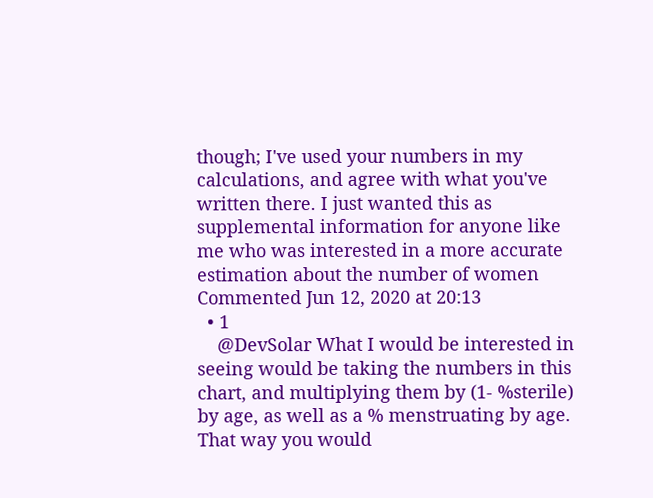though; I've used your numbers in my calculations, and agree with what you've written there. I just wanted this as supplemental information for anyone like me who was interested in a more accurate estimation about the number of women Commented Jun 12, 2020 at 20:13
  • 1
    @DevSolar What I would be interested in seeing would be taking the numbers in this chart, and multiplying them by (1- %sterile) by age, as well as a % menstruating by age. That way you would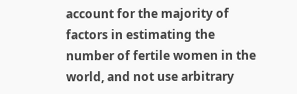account for the majority of factors in estimating the number of fertile women in the world, and not use arbitrary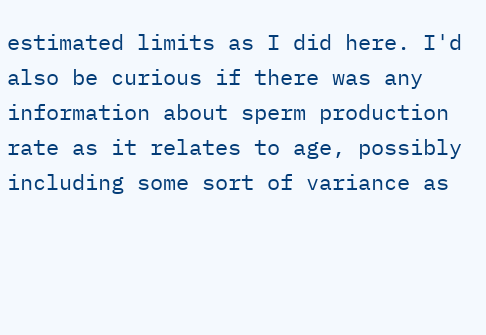estimated limits as I did here. I'd also be curious if there was any information about sperm production rate as it relates to age, possibly including some sort of variance as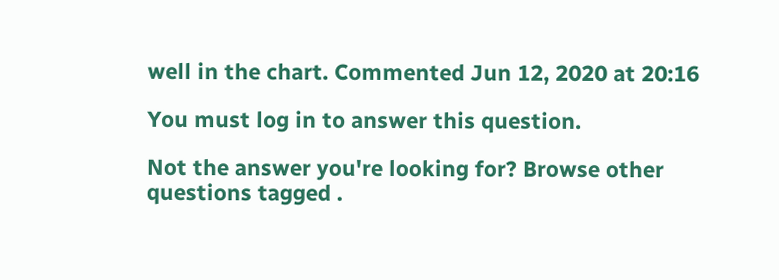well in the chart. Commented Jun 12, 2020 at 20:16

You must log in to answer this question.

Not the answer you're looking for? Browse other questions tagged .